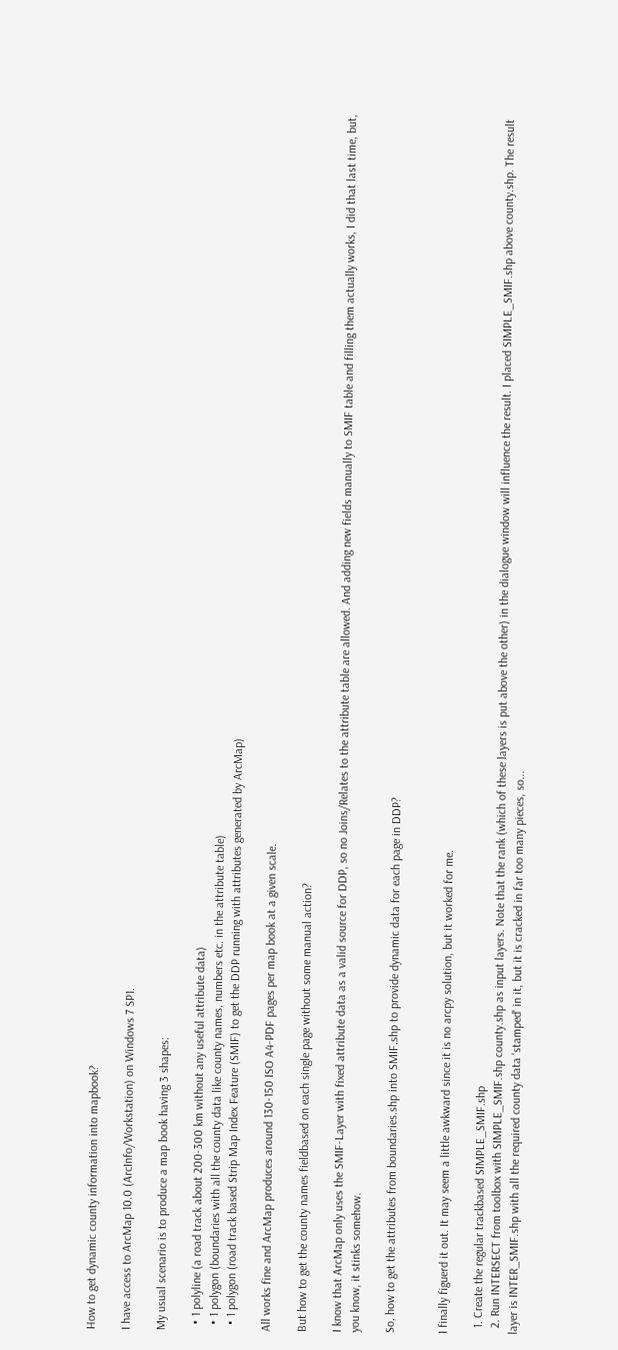How to get dynamic county information into mapbook?

I have access to ArcMap 10.0 (ArcInfo/Workstation) on Windows 7 SP1.

My usual scenario is to produce a map book having 3 shapes:

  • 1 polyline (a road track about 200-300 km without any useful attribute data)
  • 1 polygon (boundaries with all the county data like county names, numbers etc. in the attribute table)
  • 1 polygon (road track based Strip Map Index Feature (SMIF) to get the DDP running with attributes generated by ArcMap)

All works fine and ArcMap produces around 130-150 ISO A4-PDF pages per map book at a given scale.

But how to get the county names fieldbased on each single page without some manual action?

I know that ArcMap only uses the SMIF-Layer with fixed attribute data as a valid source for DDP, so no Joins/Relates to the attribute table are allowed. And adding new fields manually to SMIF table and filling them actually works, I did that last time, but, you know, it stinks somehow.

So, how to get the attributes from boundaries.shp into SMIF.shp to provide dynamic data for each page in DDP?


I finally figuerd it out. It may seem a little awkward since it is no arcpy solution, but it worked for me.

  1. Create the regular trackbased SIMPLE_SMIF.shp
  2. Run INTERSECT from toolbox with SIMPLE_SMIF.shp county.shp as input layers. Note that the rank (which of these layers is put above the other) in the dialogue window will influence the result. I placed SIMPLE_SMIF.shp above county.shp. The result layer is INTER_SMIF.shp with all the required county data 'stamped' in it, but it is cracked in far too many pieces, so...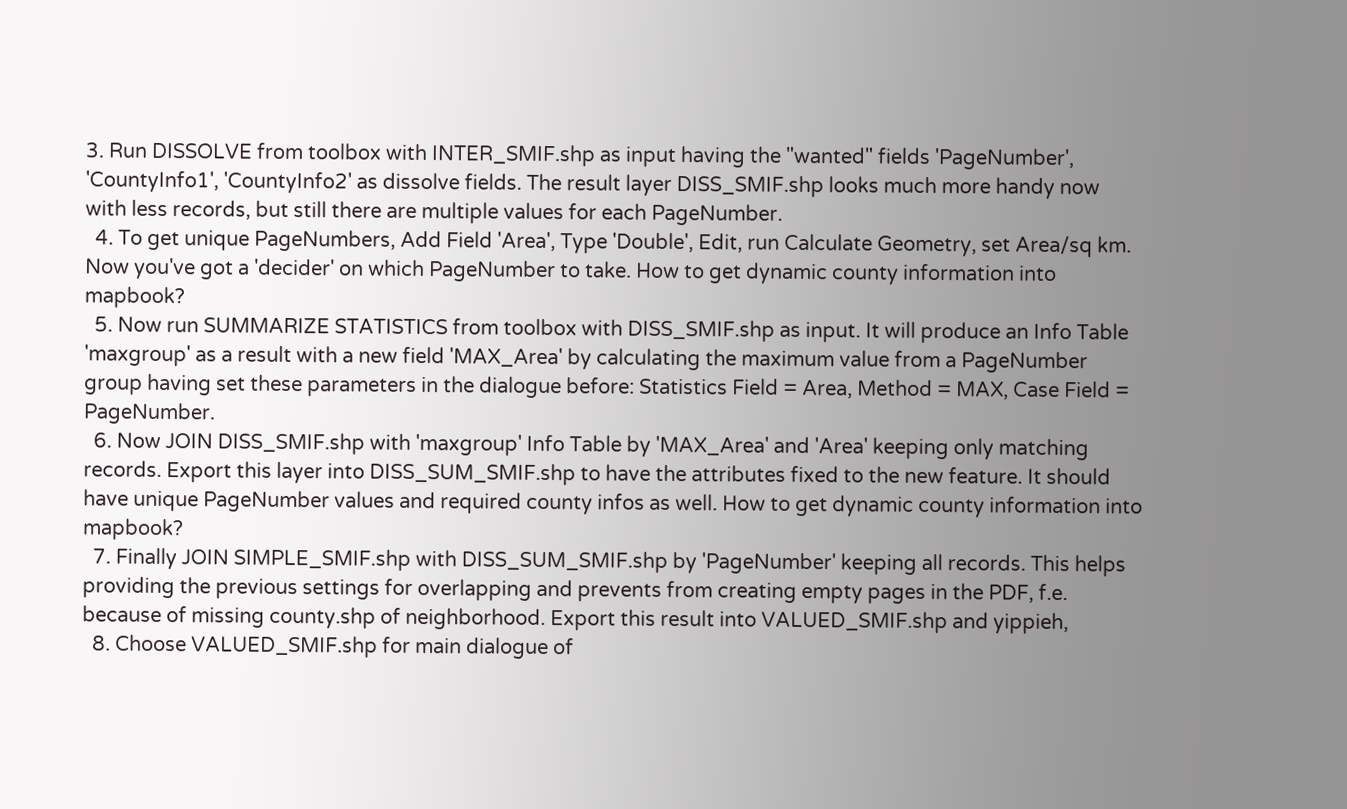3. Run DISSOLVE from toolbox with INTER_SMIF.shp as input having the "wanted" fields 'PageNumber', 'CountyInfo1', 'CountyInfo2' as dissolve fields. The result layer DISS_SMIF.shp looks much more handy now with less records, but still there are multiple values for each PageNumber.
  4. To get unique PageNumbers, Add Field 'Area', Type 'Double', Edit, run Calculate Geometry, set Area/sq km. Now you've got a 'decider' on which PageNumber to take. How to get dynamic county information into mapbook?
  5. Now run SUMMARIZE STATISTICS from toolbox with DISS_SMIF.shp as input. It will produce an Info Table 'maxgroup' as a result with a new field 'MAX_Area' by calculating the maximum value from a PageNumber group having set these parameters in the dialogue before: Statistics Field = Area, Method = MAX, Case Field = PageNumber.
  6. Now JOIN DISS_SMIF.shp with 'maxgroup' Info Table by 'MAX_Area' and 'Area' keeping only matching records. Export this layer into DISS_SUM_SMIF.shp to have the attributes fixed to the new feature. It should have unique PageNumber values and required county infos as well. How to get dynamic county information into mapbook?
  7. Finally JOIN SIMPLE_SMIF.shp with DISS_SUM_SMIF.shp by 'PageNumber' keeping all records. This helps providing the previous settings for overlapping and prevents from creating empty pages in the PDF, f.e. because of missing county.shp of neighborhood. Export this result into VALUED_SMIF.shp and yippieh,
  8. Choose VALUED_SMIF.shp for main dialogue of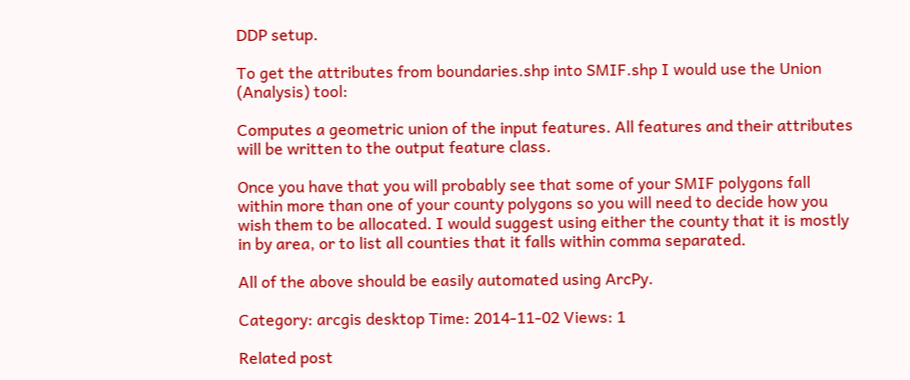DDP setup.

To get the attributes from boundaries.shp into SMIF.shp I would use the Union (Analysis) tool:

Computes a geometric union of the input features. All features and their attributes will be written to the output feature class.

Once you have that you will probably see that some of your SMIF polygons fall within more than one of your county polygons so you will need to decide how you wish them to be allocated. I would suggest using either the county that it is mostly in by area, or to list all counties that it falls within comma separated.

All of the above should be easily automated using ArcPy.

Category: arcgis desktop Time: 2014-11-02 Views: 1

Related post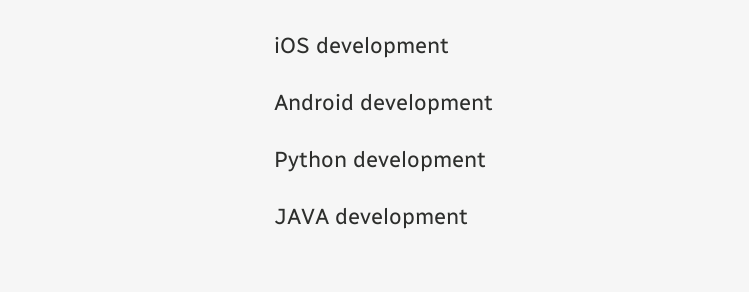iOS development

Android development

Python development

JAVA development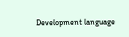Development language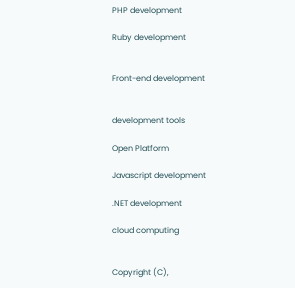PHP development

Ruby development


Front-end development


development tools

Open Platform

Javascript development

.NET development

cloud computing


Copyright (C),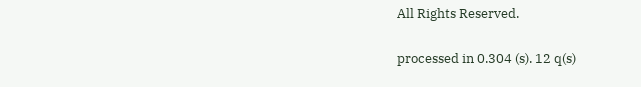All Rights Reserved.

processed in 0.304 (s). 12 q(s)